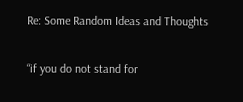Re: Some Random Ideas and Thoughts


“if you do not stand for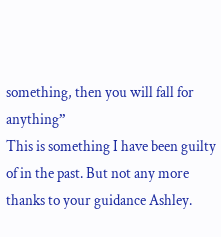something, then you will fall for anything”
This is something I have been guilty of in the past. But not any more thanks to your guidance Ashley.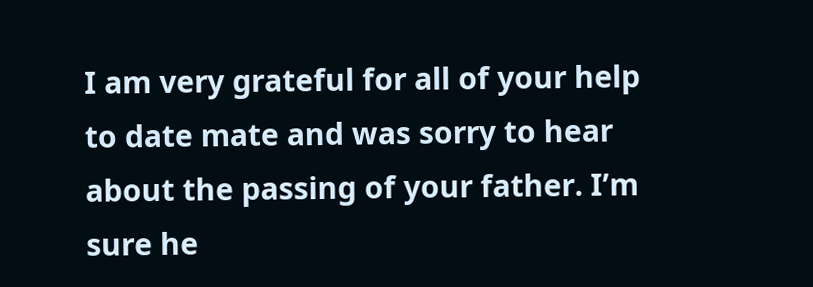I am very grateful for all of your help to date mate and was sorry to hear about the passing of your father. I’m sure he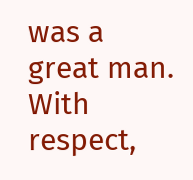was a great man.
With respect,